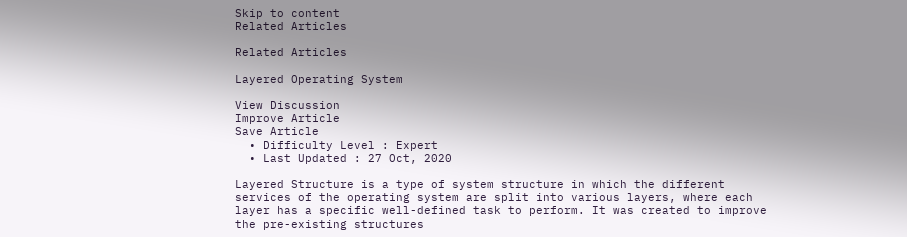Skip to content
Related Articles

Related Articles

Layered Operating System

View Discussion
Improve Article
Save Article
  • Difficulty Level : Expert
  • Last Updated : 27 Oct, 2020

Layered Structure is a type of system structure in which the different services of the operating system are split into various layers, where each layer has a specific well-defined task to perform. It was created to improve the pre-existing structures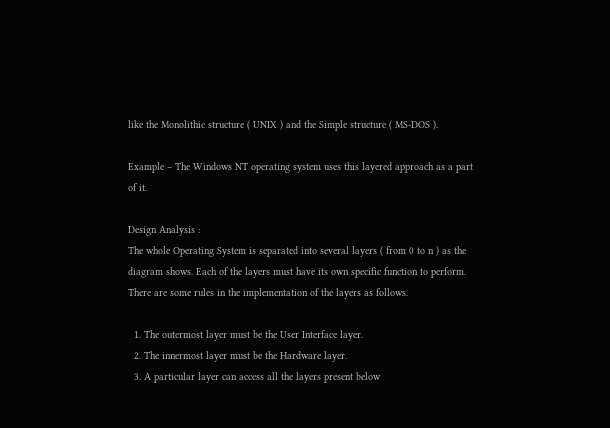like the Monolithic structure ( UNIX ) and the Simple structure ( MS-DOS ).

Example – The Windows NT operating system uses this layered approach as a part of it.

Design Analysis :
The whole Operating System is separated into several layers ( from 0 to n ) as the diagram shows. Each of the layers must have its own specific function to perform. There are some rules in the implementation of the layers as follows.

  1. The outermost layer must be the User Interface layer.
  2. The innermost layer must be the Hardware layer.
  3. A particular layer can access all the layers present below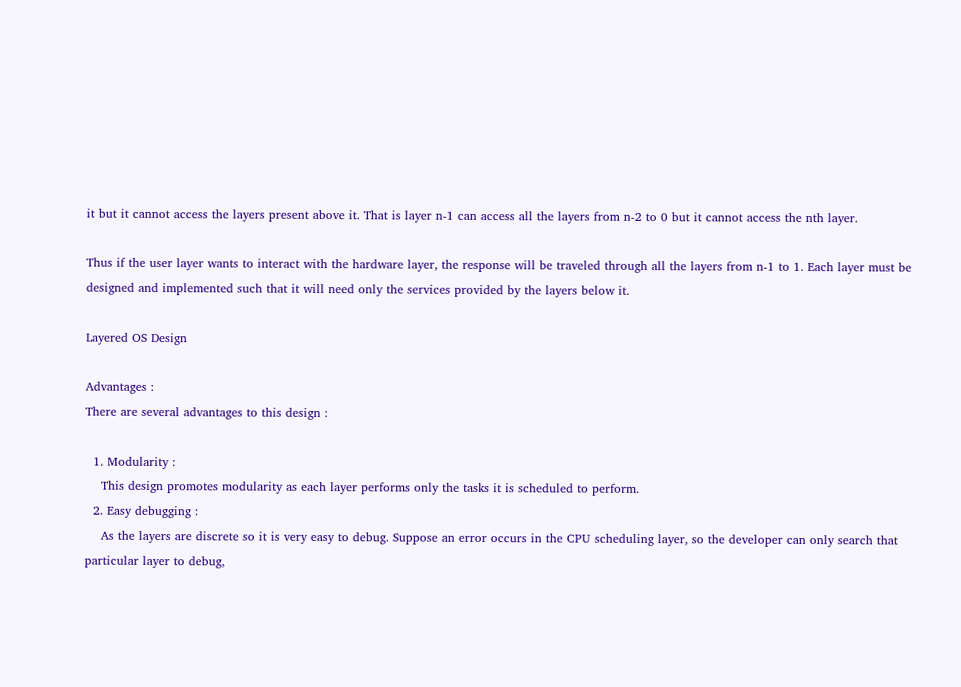it but it cannot access the layers present above it. That is layer n-1 can access all the layers from n-2 to 0 but it cannot access the nth layer.

Thus if the user layer wants to interact with the hardware layer, the response will be traveled through all the layers from n-1 to 1. Each layer must be designed and implemented such that it will need only the services provided by the layers below it.

Layered OS Design

Advantages :
There are several advantages to this design :

  1. Modularity :
    This design promotes modularity as each layer performs only the tasks it is scheduled to perform.
  2. Easy debugging :
    As the layers are discrete so it is very easy to debug. Suppose an error occurs in the CPU scheduling layer, so the developer can only search that particular layer to debug,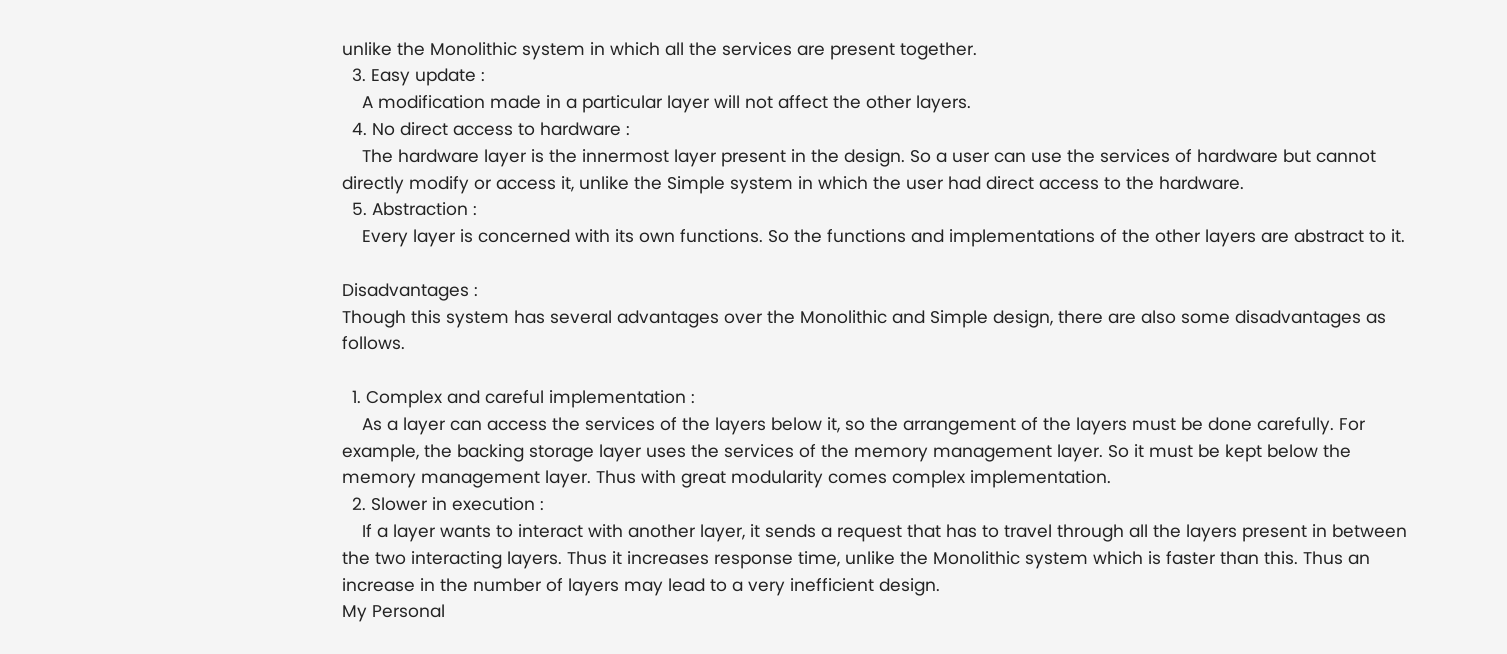unlike the Monolithic system in which all the services are present together.
  3. Easy update :
    A modification made in a particular layer will not affect the other layers.
  4. No direct access to hardware :
    The hardware layer is the innermost layer present in the design. So a user can use the services of hardware but cannot directly modify or access it, unlike the Simple system in which the user had direct access to the hardware.
  5. Abstraction :
    Every layer is concerned with its own functions. So the functions and implementations of the other layers are abstract to it.

Disadvantages :
Though this system has several advantages over the Monolithic and Simple design, there are also some disadvantages as follows.

  1. Complex and careful implementation :
    As a layer can access the services of the layers below it, so the arrangement of the layers must be done carefully. For example, the backing storage layer uses the services of the memory management layer. So it must be kept below the memory management layer. Thus with great modularity comes complex implementation.
  2. Slower in execution :
    If a layer wants to interact with another layer, it sends a request that has to travel through all the layers present in between the two interacting layers. Thus it increases response time, unlike the Monolithic system which is faster than this. Thus an increase in the number of layers may lead to a very inefficient design.
My Personal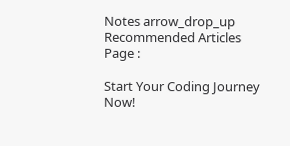Notes arrow_drop_up
Recommended Articles
Page :

Start Your Coding Journey Now!